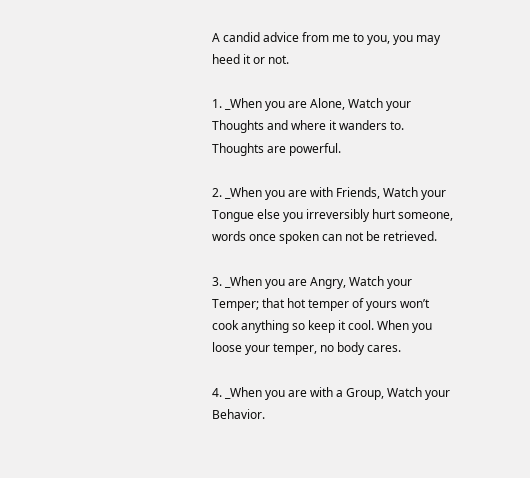A candid advice from me to you, you may heed it or not.

1. _When you are Alone, Watch your Thoughts and where it wanders to. Thoughts are powerful.

2. _When you are with Friends, Watch your Tongue else you irreversibly hurt someone, words once spoken can not be retrieved.

3. _When you are Angry, Watch your Temper; that hot temper of yours won’t cook anything so keep it cool. When you loose your temper, no body cares.

4. _When you are with a Group, Watch your Behavior.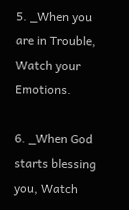5. _When you are in Trouble, Watch your Emotions.

6. _When God starts blessing you, Watch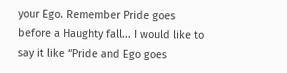your Ego. Remember Pride goes before a Haughty fall... I would like to say it like “Pride and Ego goes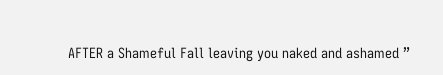AFTER a Shameful Fall leaving you naked and ashamed ”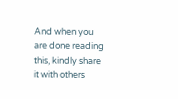And when you are done reading this, kindly share it with others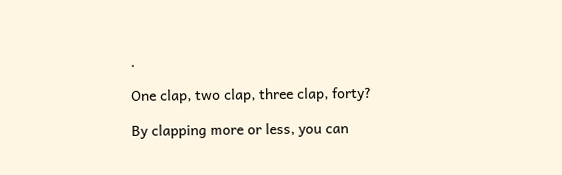.

One clap, two clap, three clap, forty?

By clapping more or less, you can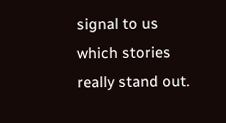signal to us which stories really stand out.